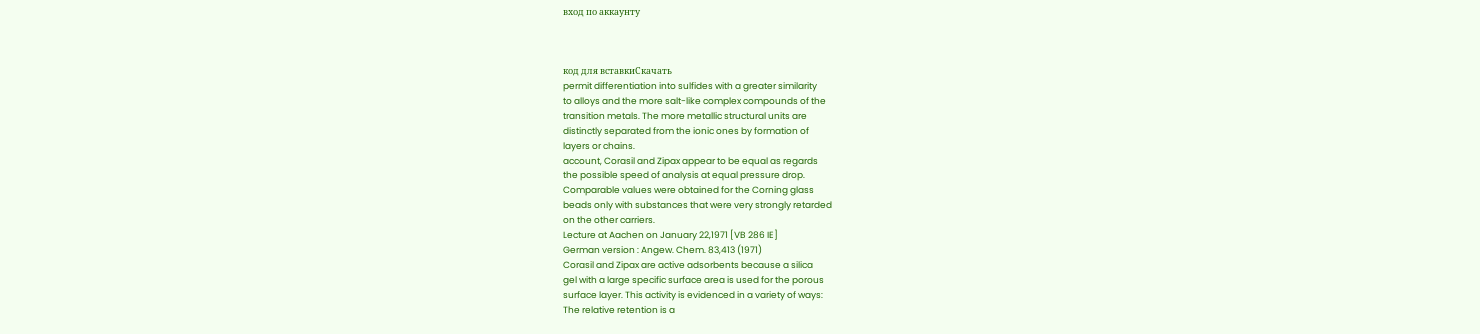вход по аккаунту



код для вставкиСкачать
permit differentiation into sulfides with a greater similarity
to alloys and the more salt-like complex compounds of the
transition metals. The more metallic structural units are
distinctly separated from the ionic ones by formation of
layers or chains.
account, Corasil and Zipax appear to be equal as regards
the possible speed of analysis at equal pressure drop.
Comparable values were obtained for the Corning glass
beads only with substances that were very strongly retarded
on the other carriers.
Lecture at Aachen on January 22,1971 [VB 286 IE]
German version : Angew. Chem. 83,413 (1971)
Corasil and Zipax are active adsorbents because a silica
gel with a large specific surface area is used for the porous
surface layer. This activity is evidenced in a variety of ways:
The relative retention is a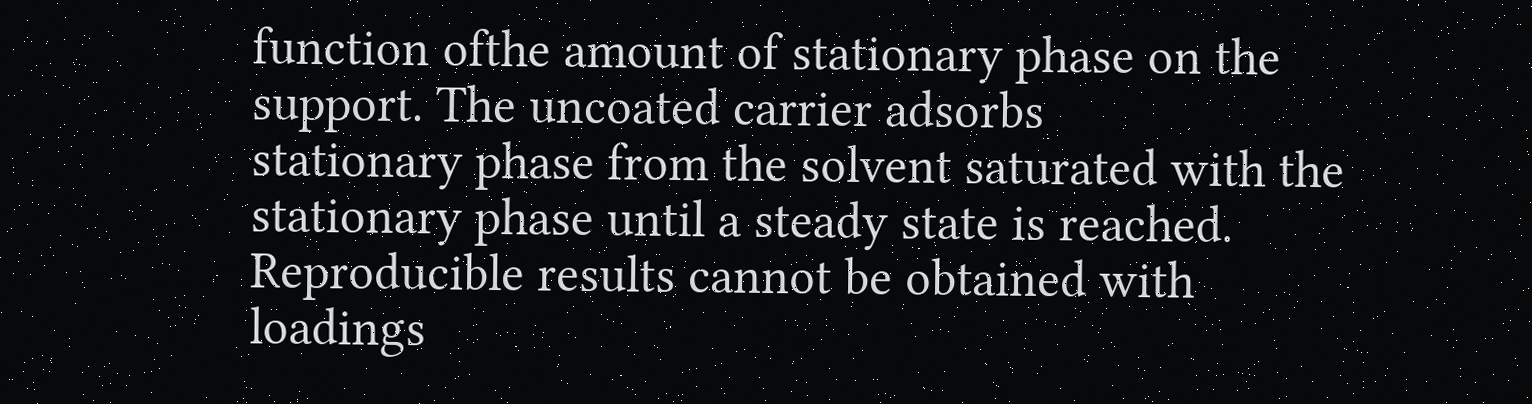function ofthe amount of stationary phase on the support. The uncoated carrier adsorbs
stationary phase from the solvent saturated with the
stationary phase until a steady state is reached. Reproducible results cannot be obtained with loadings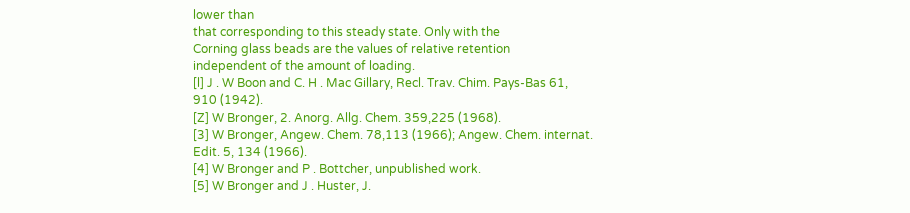lower than
that corresponding to this steady state. Only with the
Corning glass beads are the values of relative retention
independent of the amount of loading.
[l] J . W Boon and C. H . Mac Gillary, Recl. Trav. Chim. Pays-Bas 61,
910 (1942).
[Z] W Bronger, 2. Anorg. Allg. Chem. 359,225 (1968).
[3] W Bronger, Angew. Chem. 78,113 (1966); Angew. Chem. internat.
Edit. 5, 134 (1966).
[4] W Bronger and P . Bottcher, unpublished work.
[5] W Bronger and J . Huster, J.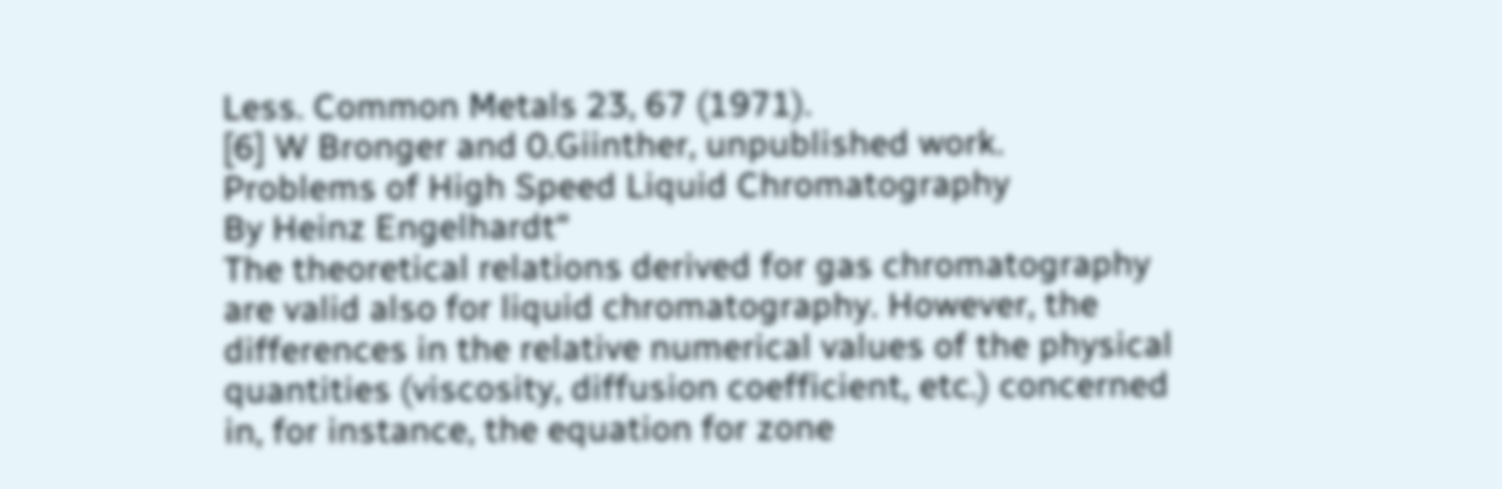Less. Common Metals 23, 67 (1971).
[6] W Bronger and 0.Giinther, unpublished work.
Problems of High Speed Liquid Chromatography
By Heinz Engelhardt“
The theoretical relations derived for gas chromatography
are valid also for liquid chromatography. However, the
differences in the relative numerical values of the physical
quantities (viscosity, diffusion coefficient, etc.) concerned
in, for instance, the equation for zone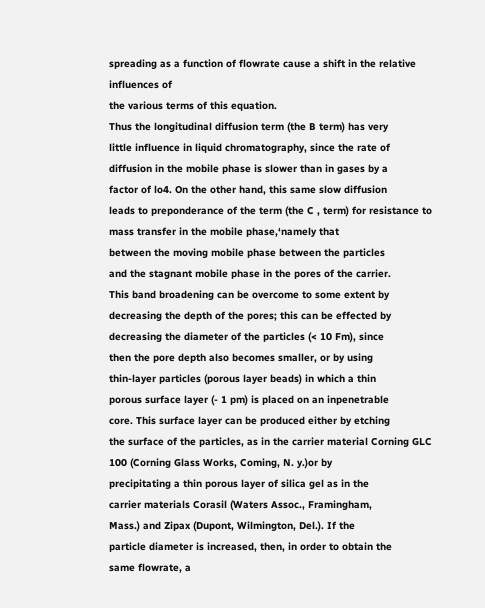spreading as a function of flowrate cause a shift in the relative influences of
the various terms of this equation.
Thus the longitudinal diffusion term (the B term) has very
little influence in liquid chromatography, since the rate of
diffusion in the mobile phase is slower than in gases by a
factor of lo4. On the other hand, this same slow diffusion
leads to preponderance of the term (the C , term) for resistance to mass transfer in the mobile phase,‘namely that
between the moving mobile phase between the particles
and the stagnant mobile phase in the pores of the carrier.
This band broadening can be overcome to some extent by
decreasing the depth of the pores; this can be effected by
decreasing the diameter of the particles (< 10 Fm), since
then the pore depth also becomes smaller, or by using
thin-layer particles (porous layer beads) in which a thin
porous surface layer (- 1 pm) is placed on an inpenetrable
core. This surface layer can be produced either by etching
the surface of the particles, as in the carrier material Corning GLC 100 (Corning Glass Works, Coming, N. y.)or by
precipitating a thin porous layer of silica gel as in the
carrier materials Corasil (Waters Assoc., Framingham,
Mass.) and Zipax (Dupont, Wilmington, Del.). If the
particle diameter is increased, then, in order to obtain the
same flowrate, a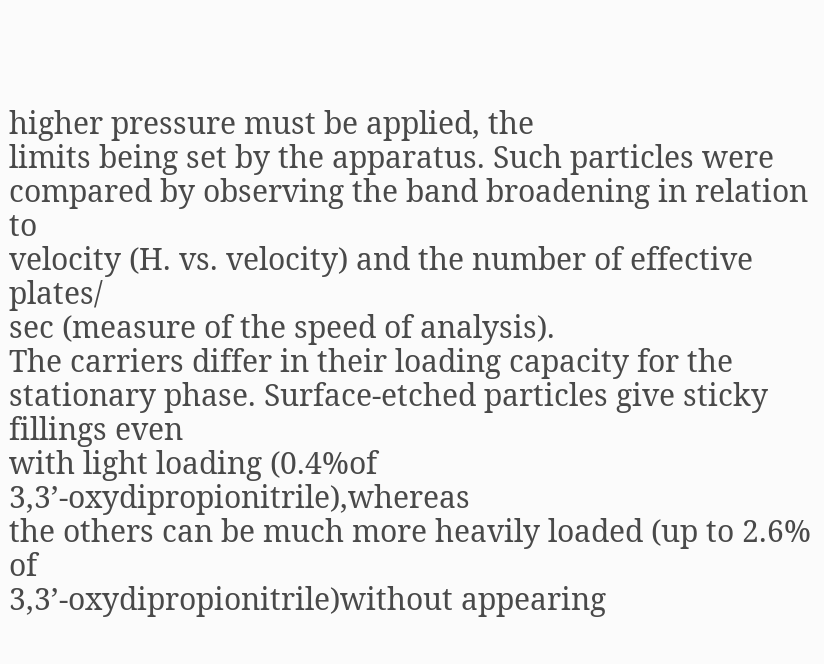higher pressure must be applied, the
limits being set by the apparatus. Such particles were compared by observing the band broadening in relation to
velocity (H. vs. velocity) and the number of effective plates/
sec (measure of the speed of analysis).
The carriers differ in their loading capacity for the stationary phase. Surface-etched particles give sticky fillings even
with light loading (0.4%of 3,3’-oxydipropionitrile),whereas
the others can be much more heavily loaded (up to 2.6% of
3,3’-oxydipropionitrile)without appearing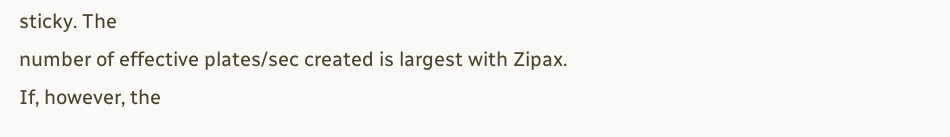sticky. The
number of effective plates/sec created is largest with Zipax.
If, however, the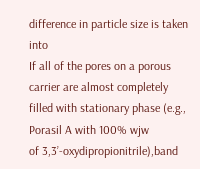difference in particle size is taken into
If all of the pores on a porous carrier are almost completely
filled with stationary phase (e.g., Porasil A with 100% wjw
of 3,3’-oxydipropionitrile),band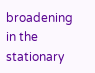broadening in the stationary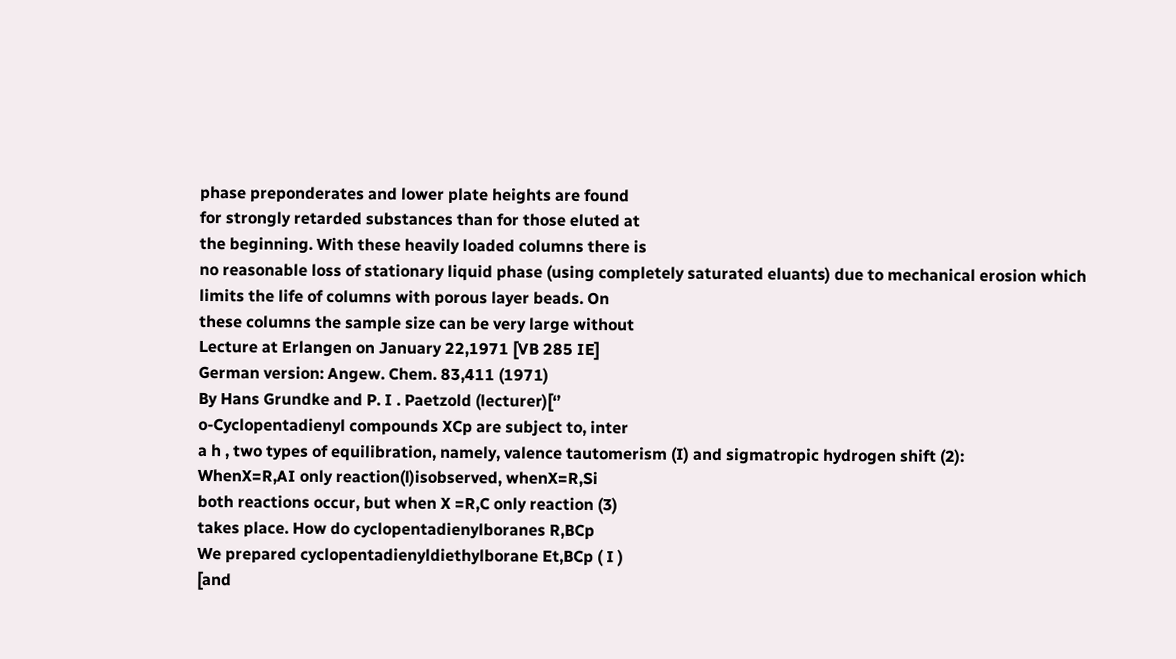phase preponderates and lower plate heights are found
for strongly retarded substances than for those eluted at
the beginning. With these heavily loaded columns there is
no reasonable loss of stationary liquid phase (using completely saturated eluants) due to mechanical erosion which
limits the life of columns with porous layer beads. On
these columns the sample size can be very large without
Lecture at Erlangen on January 22,1971 [VB 285 IE]
German version: Angew. Chem. 83,411 (1971)
By Hans Grundke and P. I . Paetzold (lecturer)[‘’
o-Cyclopentadienyl compounds XCp are subject to, inter
a h , two types of equilibration, namely, valence tautomerism (I) and sigmatropic hydrogen shift (2):
WhenX=R,AI only reaction(l)isobserved, whenX=R,Si
both reactions occur, but when X =R,C only reaction (3)
takes place. How do cyclopentadienylboranes R,BCp
We prepared cyclopentadienyldiethylborane Et,BCp ( I )
[and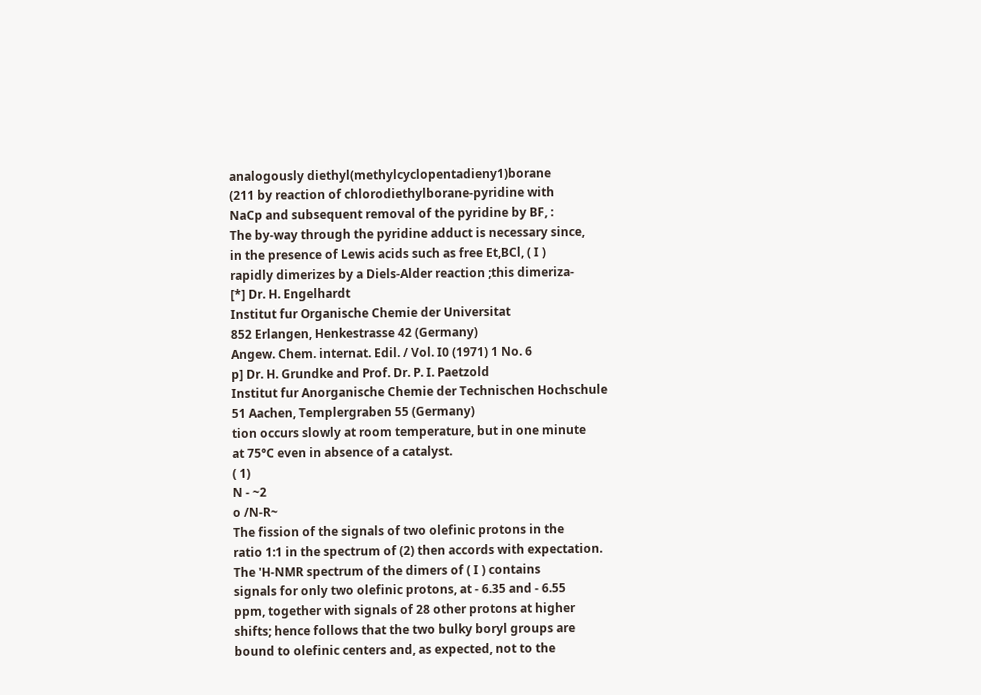analogously diethyl(methylcyclopentadieny1)borane
(211 by reaction of chlorodiethylborane-pyridine with
NaCp and subsequent removal of the pyridine by BF, :
The by-way through the pyridine adduct is necessary since,
in the presence of Lewis acids such as free Et,BCl, ( I )
rapidly dimerizes by a Diels-Alder reaction ;this dimeriza-
[*] Dr. H. Engelhardt
Institut fur Organische Chemie der Universitat
852 Erlangen, Henkestrasse 42 (Germany)
Angew. Chem. internat. Edil. / Vol. I0 (1971) 1 No. 6
p] Dr. H. Grundke and Prof. Dr. P. I. Paetzold
Institut fur Anorganische Chemie der Technischen Hochschule
51 Aachen, Templergraben 55 (Germany)
tion occurs slowly at room temperature, but in one minute
at 75°C even in absence of a catalyst.
( 1)
N - ~2
o /N-R~
The fission of the signals of two olefinic protons in the
ratio 1:1 in the spectrum of (2) then accords with expectation.
The 'H-NMR spectrum of the dimers of ( I ) contains
signals for only two olefinic protons, at - 6.35 and - 6.55
ppm, together with signals of 28 other protons at higher
shifts; hence follows that the two bulky boryl groups are
bound to olefinic centers and, as expected, not to the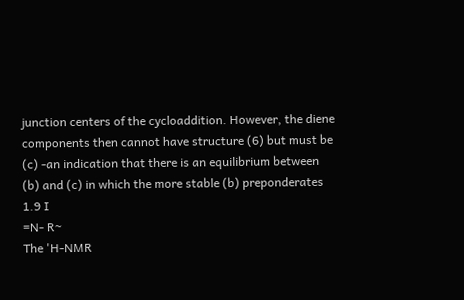junction centers of the cycloaddition. However, the diene
components then cannot have structure (6) but must be
(c) -an indication that there is an equilibrium between
(b) and (c) in which the more stable (b) preponderates
1.9 I
=N- R~
The 'H-NMR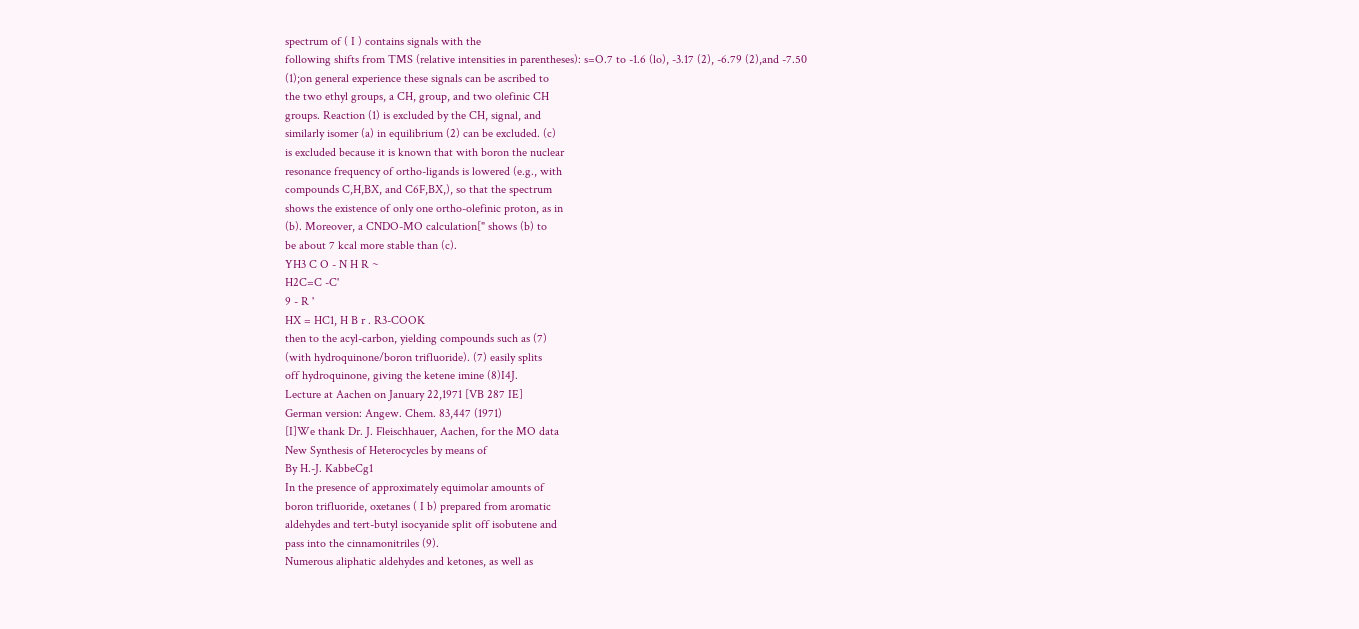spectrum of ( I ) contains signals with the
following shifts from TMS (relative intensities in parentheses): s=O.7 to -1.6 (lo), -3.17 (2), -6.79 (2),and -7.50
(1);on general experience these signals can be ascribed to
the two ethyl groups, a CH, group, and two olefinic CH
groups. Reaction (1) is excluded by the CH, signal, and
similarly isomer (a) in equilibrium (2) can be excluded. (c)
is excluded because it is known that with boron the nuclear
resonance frequency of ortho-ligands is lowered (e.g., with
compounds C,H,BX, and C6F,BX,), so that the spectrum
shows the existence of only one ortho-olefinic proton, as in
(b). Moreover, a CNDO-MO calculation[" shows (b) to
be about 7 kcal more stable than (c).
YH3 C O - N H R ~
H2C=C -C'
9 - R '
HX = HC1, H B r . R3-COOK
then to the acyl-carbon, yielding compounds such as (7)
(with hydroquinone/boron trifluoride). (7) easily splits
off hydroquinone, giving the ketene imine (8)I4J.
Lecture at Aachen on January 22,1971 [VB 287 IE]
German version: Angew. Chem. 83,447 (1971)
[I]We thank Dr. J. Fleischhauer, Aachen, for the MO data
New Synthesis of Heterocycles by means of
By H.-J. KabbeCg1
In the presence of approximately equimolar amounts of
boron trifluoride, oxetanes ( I b) prepared from aromatic
aldehydes and tert-butyl isocyanide split off isobutene and
pass into the cinnamonitriles (9).
Numerous aliphatic aldehydes and ketones, as well as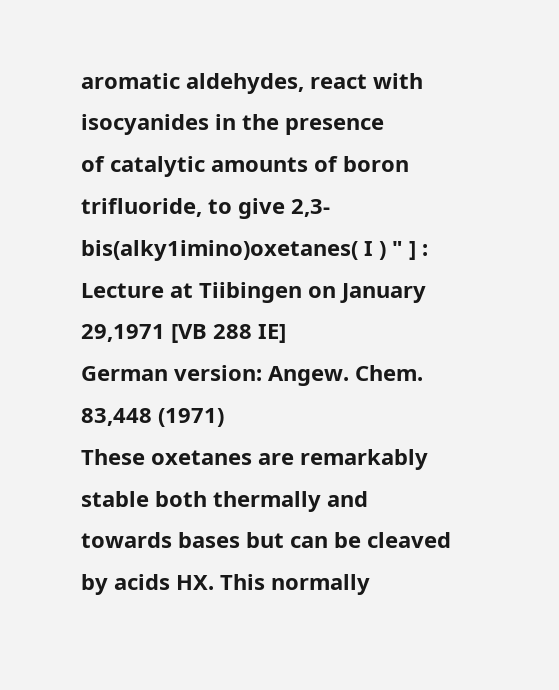aromatic aldehydes, react with isocyanides in the presence
of catalytic amounts of boron trifluoride, to give 2,3-bis(alky1imino)oxetanes( I ) " ] :
Lecture at Tiibingen on January 29,1971 [VB 288 IE]
German version: Angew. Chem. 83,448 (1971)
These oxetanes are remarkably stable both thermally and
towards bases but can be cleaved by acids HX. This normally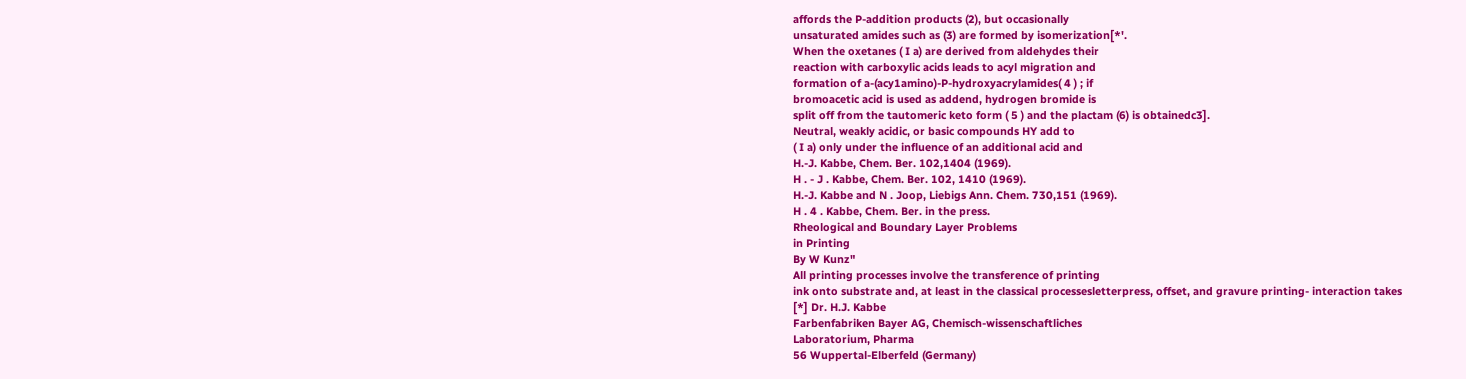affords the P-addition products (2), but occasionally
unsaturated amides such as (3) are formed by isomerization[*'.
When the oxetanes ( I a) are derived from aldehydes their
reaction with carboxylic acids leads to acyl migration and
formation of a-(acy1amino)-P-hydroxyacrylamides( 4 ) ; if
bromoacetic acid is used as addend, hydrogen bromide is
split off from the tautomeric keto form ( 5 ) and the plactam (6) is obtainedc3].
Neutral, weakly acidic, or basic compounds HY add to
( I a) only under the influence of an additional acid and
H.-J. Kabbe, Chem. Ber. 102,1404 (1969).
H . - J . Kabbe, Chem. Ber. 102, 1410 (1969).
H.-J. Kabbe and N . Joop, Liebigs Ann. Chem. 730,151 (1969).
H . 4 . Kabbe, Chem. Ber. in the press.
Rheological and Boundary Layer Problems
in Printing
By W Kunz"
All printing processes involve the transference of printing
ink onto substrate and, at least in the classical processesletterpress, offset, and gravure printing- interaction takes
[*] Dr. H.J. Kabbe
Farbenfabriken Bayer AG, Chemisch-wissenschaftliches
Laboratorium, Pharma
56 Wuppertal-Elberfeld (Germany)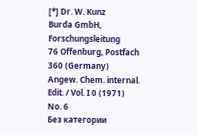[*] Dr. W. Kunz
Burda GmbH, Forschungsleitung
76 Offenburg, Postfach 360 (Germany)
Angew. Chem. internal. Edit. / Vol. I 0 (1971)
No. 6
Без категории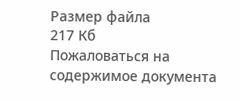Размер файла
217 Кб
Пожаловаться на содержимое документа